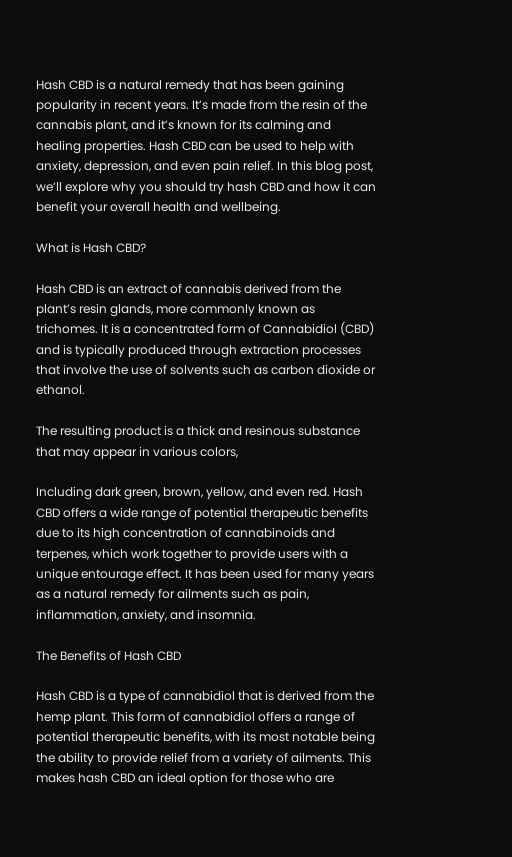Hash CBD is a natural remedy that has been gaining popularity in recent years. It’s made from the resin of the cannabis plant, and it’s known for its calming and healing properties. Hash CBD can be used to help with anxiety, depression, and even pain relief. In this blog post, we’ll explore why you should try hash CBD and how it can benefit your overall health and wellbeing.

What is Hash CBD?

Hash CBD is an extract of cannabis derived from the plant’s resin glands, more commonly known as trichomes. It is a concentrated form of Cannabidiol (CBD) and is typically produced through extraction processes that involve the use of solvents such as carbon dioxide or ethanol.

The resulting product is a thick and resinous substance that may appear in various colors,

Including dark green, brown, yellow, and even red. Hash CBD offers a wide range of potential therapeutic benefits due to its high concentration of cannabinoids and terpenes, which work together to provide users with a unique entourage effect. It has been used for many years as a natural remedy for ailments such as pain, inflammation, anxiety, and insomnia.

The Benefits of Hash CBD

Hash CBD is a type of cannabidiol that is derived from the hemp plant. This form of cannabidiol offers a range of potential therapeutic benefits, with its most notable being the ability to provide relief from a variety of ailments. This makes hash CBD an ideal option for those who are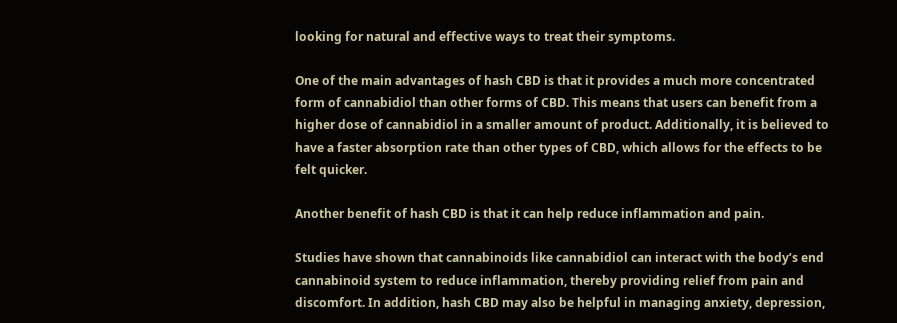looking for natural and effective ways to treat their symptoms.

One of the main advantages of hash CBD is that it provides a much more concentrated form of cannabidiol than other forms of CBD. This means that users can benefit from a higher dose of cannabidiol in a smaller amount of product. Additionally, it is believed to have a faster absorption rate than other types of CBD, which allows for the effects to be felt quicker.

Another benefit of hash CBD is that it can help reduce inflammation and pain.

Studies have shown that cannabinoids like cannabidiol can interact with the body’s end cannabinoid system to reduce inflammation, thereby providing relief from pain and discomfort. In addition, hash CBD may also be helpful in managing anxiety, depression,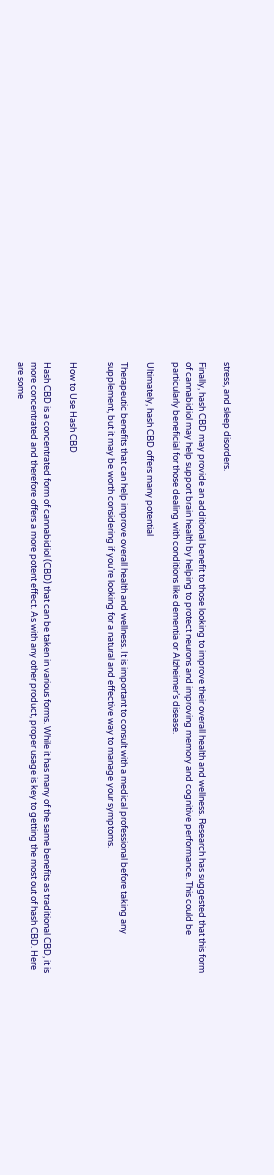stress, and sleep disorders.

Finally, hash CBD may provide an additional benefit to those looking to improve their overall health and wellness. Research has suggested that this form of cannabidiol may help support brain health by helping to protect neurons and improving memory and cognitive performance. This could be particularly beneficial for those dealing with conditions like dementia or Alzheimer’s disease.

Ultimately, hash CBD offers many potential

Therapeutic benefits that can help improve overall health and wellness. It is important to consult with a medical professional before taking any supplement, but it may be worth considering if you’re looking for a natural and effective way to manage your symptoms.


How to Use Hash CBD

Hash CBD is a concentrated form of cannabidiol (CBD) that can be taken in various forms. While it has many of the same benefits as traditional CBD, it is more concentrated and therefore offers a more potent effect. As with any other product, proper usage is key to getting the most out of hash CBD. Here are some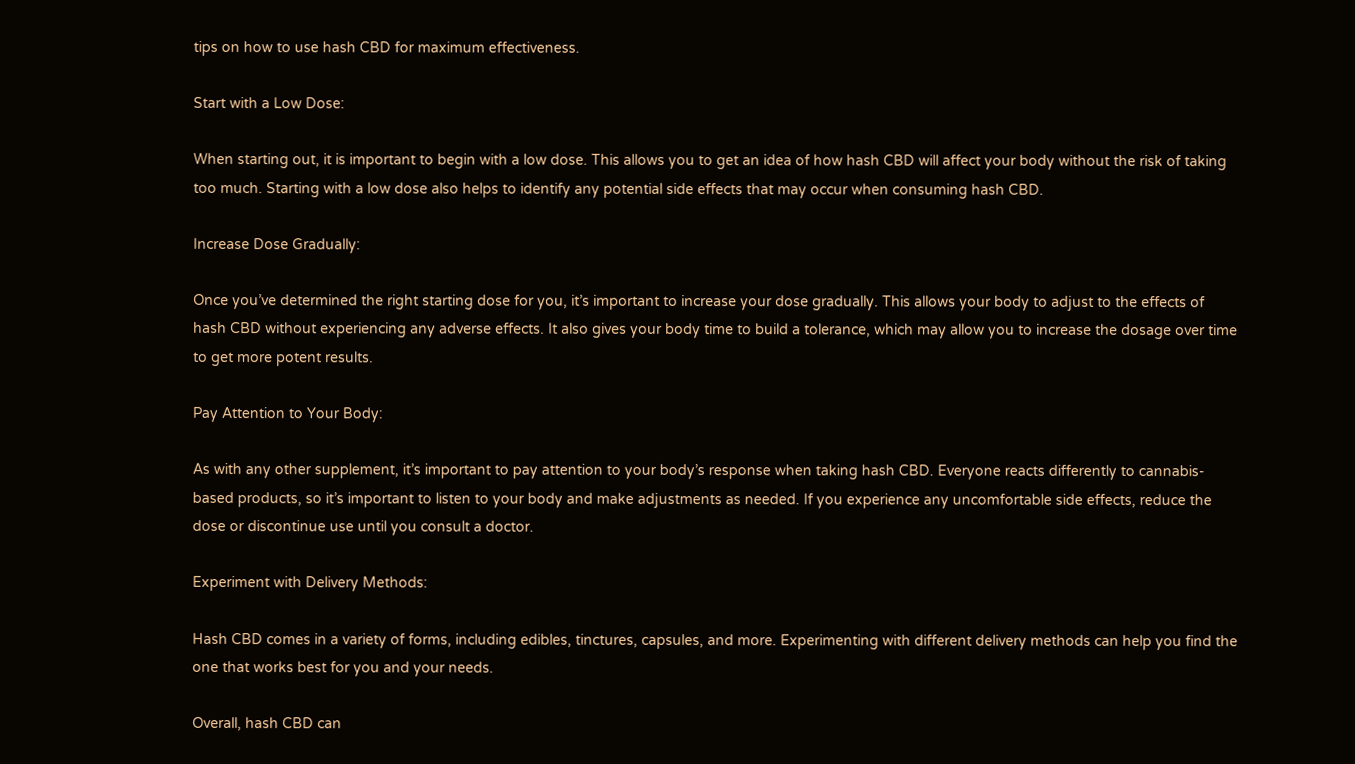tips on how to use hash CBD for maximum effectiveness.

Start with a Low Dose:

When starting out, it is important to begin with a low dose. This allows you to get an idea of how hash CBD will affect your body without the risk of taking too much. Starting with a low dose also helps to identify any potential side effects that may occur when consuming hash CBD.

Increase Dose Gradually:

Once you’ve determined the right starting dose for you, it’s important to increase your dose gradually. This allows your body to adjust to the effects of hash CBD without experiencing any adverse effects. It also gives your body time to build a tolerance, which may allow you to increase the dosage over time to get more potent results.

Pay Attention to Your Body:

As with any other supplement, it’s important to pay attention to your body’s response when taking hash CBD. Everyone reacts differently to cannabis-based products, so it’s important to listen to your body and make adjustments as needed. If you experience any uncomfortable side effects, reduce the dose or discontinue use until you consult a doctor.

Experiment with Delivery Methods:

Hash CBD comes in a variety of forms, including edibles, tinctures, capsules, and more. Experimenting with different delivery methods can help you find the one that works best for you and your needs.

Overall, hash CBD can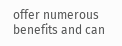offer numerous benefits and can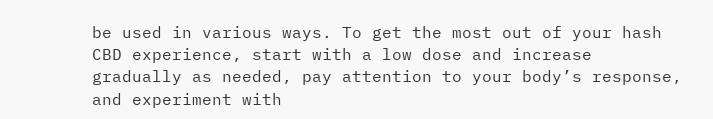be used in various ways. To get the most out of your hash CBD experience, start with a low dose and increase gradually as needed, pay attention to your body’s response, and experiment with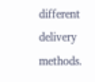different delivery methods.